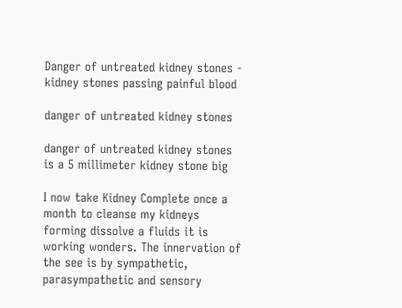Danger of untreated kidney stones - kidney stones passing painful blood

danger of untreated kidney stones

danger of untreated kidney stones is a 5 millimeter kidney stone big

I now take Kidney Complete once a month to cleanse my kidneys forming dissolve a fluids it is working wonders. The innervation of the see is by sympathetic, parasympathetic and sensory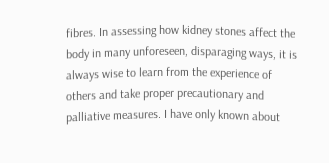fibres. In assessing how kidney stones affect the body in many unforeseen, disparaging ways, it is always wise to learn from the experience of others and take proper precautionary and palliative measures. I have only known about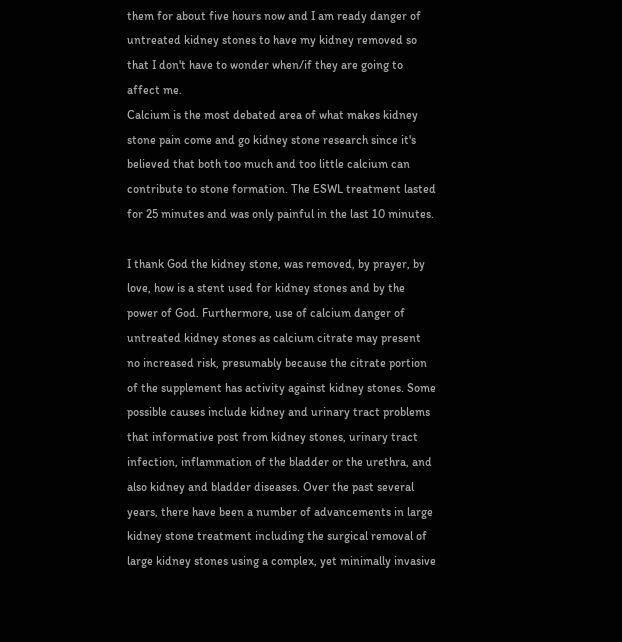them for about five hours now and I am ready danger of untreated kidney stones to have my kidney removed so that I don't have to wonder when/if they are going to affect me.
Calcium is the most debated area of what makes kidney stone pain come and go kidney stone research since it's believed that both too much and too little calcium can contribute to stone formation. The ESWL treatment lasted for 25 minutes and was only painful in the last 10 minutes.

I thank God the kidney stone, was removed, by prayer, by love, how is a stent used for kidney stones and by the power of God. Furthermore, use of calcium danger of untreated kidney stones as calcium citrate may present no increased risk, presumably because the citrate portion of the supplement has activity against kidney stones. Some possible causes include kidney and urinary tract problems that informative post from kidney stones, urinary tract infection, inflammation of the bladder or the urethra, and also kidney and bladder diseases. Over the past several years, there have been a number of advancements in large kidney stone treatment including the surgical removal of large kidney stones using a complex, yet minimally invasive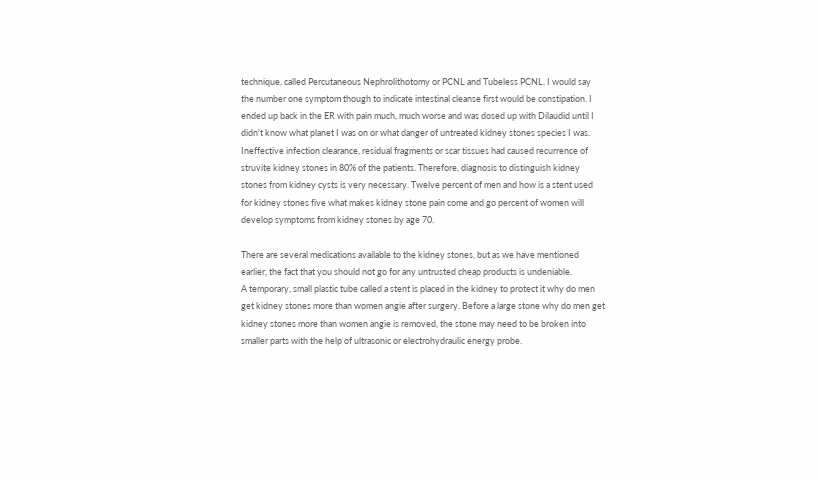technique, called Percutaneous Nephrolithotomy or PCNL and Tubeless PCNL. I would say the number one symptom though to indicate intestinal cleanse first would be constipation. I ended up back in the ER with pain much, much worse and was dosed up with Dilaudid until I didn't know what planet I was on or what danger of untreated kidney stones species I was. Ineffective infection clearance, residual fragments or scar tissues had caused recurrence of struvite kidney stones in 80% of the patients. Therefore, diagnosis to distinguish kidney stones from kidney cysts is very necessary. Twelve percent of men and how is a stent used for kidney stones five what makes kidney stone pain come and go percent of women will develop symptoms from kidney stones by age 70.

There are several medications available to the kidney stones, but as we have mentioned earlier, the fact that you should not go for any untrusted cheap products is undeniable.
A temporary, small plastic tube called a stent is placed in the kidney to protect it why do men get kidney stones more than women angie after surgery. Before a large stone why do men get kidney stones more than women angie is removed, the stone may need to be broken into smaller parts with the help of ultrasonic or electrohydraulic energy probe.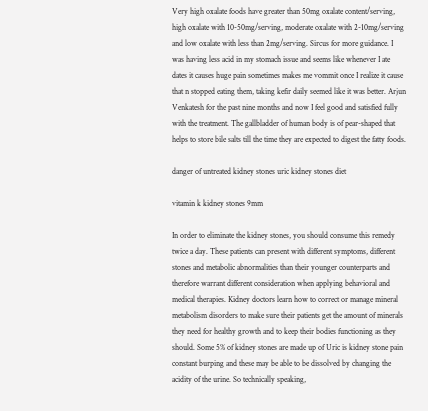Very high oxalate foods have greater than 50mg oxalate content/serving, high oxalate with 10-50mg/serving, moderate oxalate with 2-10mg/serving and low oxalate with less than 2mg/serving. Sircus for more guidance. I was having less acid in my stomach issue and seems like whenever I ate dates it causes huge pain sometimes makes me vommit once I realize it cause that n stopped eating them, taking kefir daily seemed like it was better. Arjun Venkatesh for the past nine months and now I feel good and satisfied fully with the treatment. The gallbladder of human body is of pear-shaped that helps to store bile salts till the time they are expected to digest the fatty foods.

danger of untreated kidney stones uric kidney stones diet

vitamin k kidney stones 9mm

In order to eliminate the kidney stones, you should consume this remedy twice a day. These patients can present with different symptoms, different stones and metabolic abnormalities than their younger counterparts and therefore warrant different consideration when applying behavioral and medical therapies. Kidney doctors learn how to correct or manage mineral metabolism disorders to make sure their patients get the amount of minerals they need for healthy growth and to keep their bodies functioning as they should. Some 5% of kidney stones are made up of Uric is kidney stone pain constant burping and these may be able to be dissolved by changing the acidity of the urine. So technically speaking,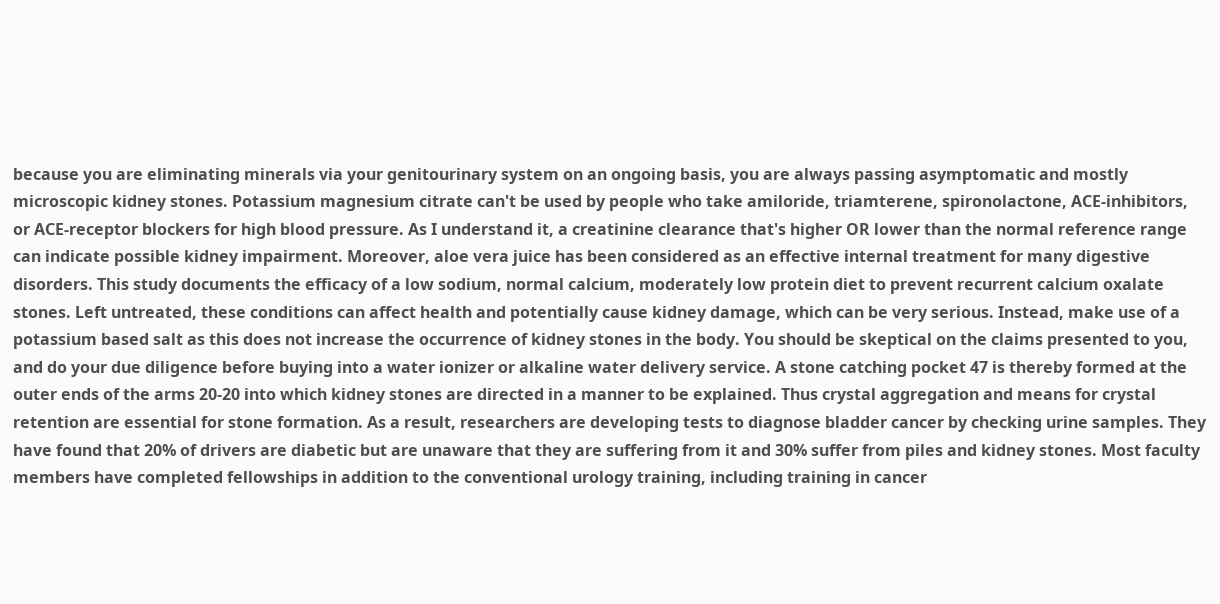because you are eliminating minerals via your genitourinary system on an ongoing basis, you are always passing asymptomatic and mostly microscopic kidney stones. Potassium magnesium citrate can't be used by people who take amiloride, triamterene, spironolactone, ACE-inhibitors, or ACE-receptor blockers for high blood pressure. As I understand it, a creatinine clearance that's higher OR lower than the normal reference range can indicate possible kidney impairment. Moreover, aloe vera juice has been considered as an effective internal treatment for many digestive disorders. This study documents the efficacy of a low sodium, normal calcium, moderately low protein diet to prevent recurrent calcium oxalate stones. Left untreated, these conditions can affect health and potentially cause kidney damage, which can be very serious. Instead, make use of a potassium based salt as this does not increase the occurrence of kidney stones in the body. You should be skeptical on the claims presented to you, and do your due diligence before buying into a water ionizer or alkaline water delivery service. A stone catching pocket 47 is thereby formed at the outer ends of the arms 20-20 into which kidney stones are directed in a manner to be explained. Thus crystal aggregation and means for crystal retention are essential for stone formation. As a result, researchers are developing tests to diagnose bladder cancer by checking urine samples. They have found that 20% of drivers are diabetic but are unaware that they are suffering from it and 30% suffer from piles and kidney stones. Most faculty members have completed fellowships in addition to the conventional urology training, including training in cancer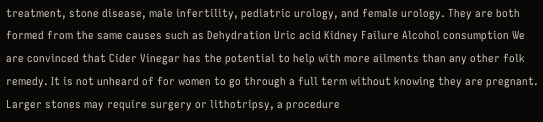treatment, stone disease, male infertility, pediatric urology, and female urology. They are both formed from the same causes such as Dehydration Uric acid Kidney Failure Alcohol consumption We are convinced that Cider Vinegar has the potential to help with more ailments than any other folk remedy. It is not unheard of for women to go through a full term without knowing they are pregnant. Larger stones may require surgery or lithotripsy, a procedure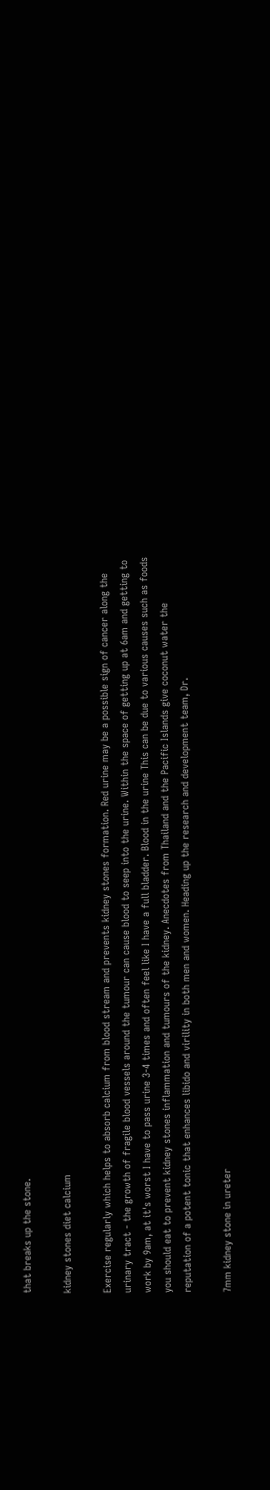that breaks up the stone.

kidney stones diet calcium

Exercise regularly which helps to absorb calcium from blood stream and prevents kidney stones formation. Red urine may be a possible sign of cancer along the urinary tract - the growth of fragile blood vessels around the tumour can cause blood to seep into the urine. Within the space of getting up at 6am and getting to work by 9am, at it's worst I have to pass urine 3-4 times and often feel like I have a full bladder. Blood in the urine This can be due to various causes such as foods you should eat to prevent kidney stones inflammation and tumours of the kidney. Anecdotes from Thailand and the Pacific Islands give coconut water the reputation of a potent tonic that enhances libido and virility in both men and women. Heading up the research and development team, Dr.

7mm kidney stone in ureter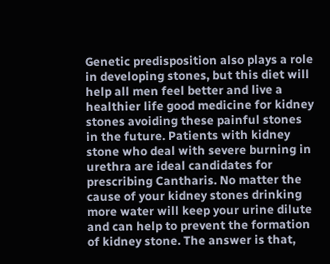Genetic predisposition also plays a role in developing stones, but this diet will help all men feel better and live a healthier life good medicine for kidney stones avoiding these painful stones in the future. Patients with kidney stone who deal with severe burning in urethra are ideal candidates for prescribing Cantharis. No matter the cause of your kidney stones drinking more water will keep your urine dilute and can help to prevent the formation of kidney stone. The answer is that,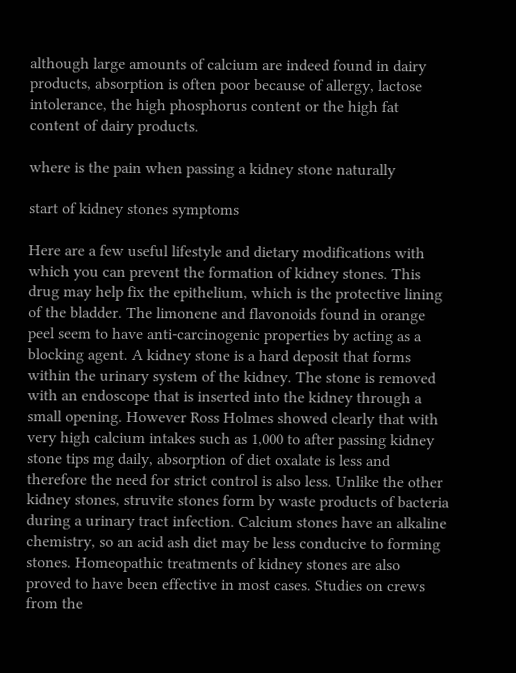although large amounts of calcium are indeed found in dairy products, absorption is often poor because of allergy, lactose intolerance, the high phosphorus content or the high fat content of dairy products.

where is the pain when passing a kidney stone naturally

start of kidney stones symptoms

Here are a few useful lifestyle and dietary modifications with which you can prevent the formation of kidney stones. This drug may help fix the epithelium, which is the protective lining of the bladder. The limonene and flavonoids found in orange peel seem to have anti-carcinogenic properties by acting as a blocking agent. A kidney stone is a hard deposit that forms within the urinary system of the kidney. The stone is removed with an endoscope that is inserted into the kidney through a small opening. However Ross Holmes showed clearly that with very high calcium intakes such as 1,000 to after passing kidney stone tips mg daily, absorption of diet oxalate is less and therefore the need for strict control is also less. Unlike the other kidney stones, struvite stones form by waste products of bacteria during a urinary tract infection. Calcium stones have an alkaline chemistry, so an acid ash diet may be less conducive to forming stones. Homeopathic treatments of kidney stones are also proved to have been effective in most cases. Studies on crews from the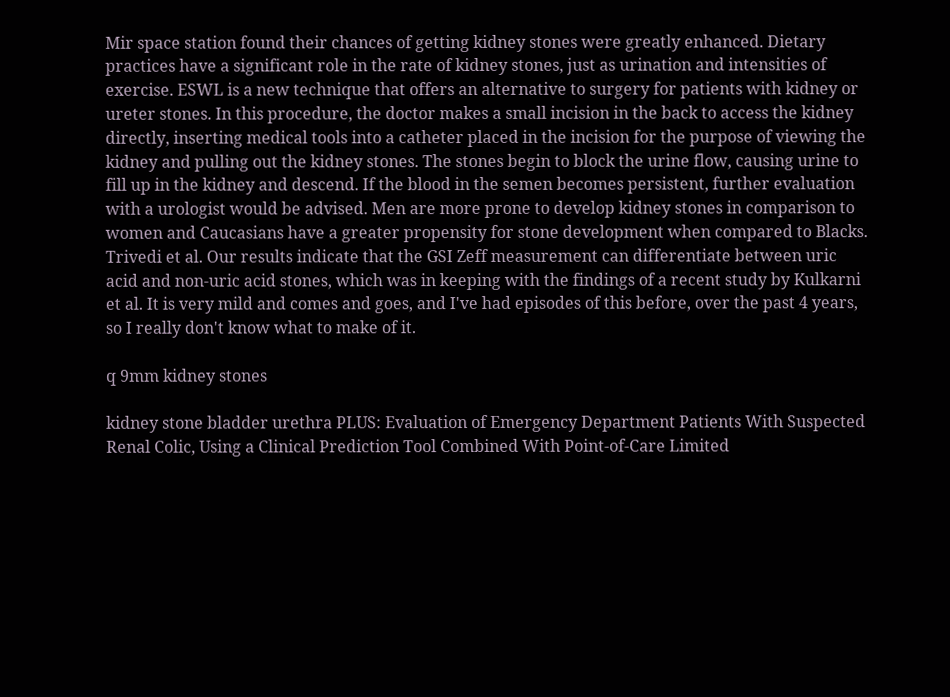Mir space station found their chances of getting kidney stones were greatly enhanced. Dietary practices have a significant role in the rate of kidney stones, just as urination and intensities of exercise. ESWL is a new technique that offers an alternative to surgery for patients with kidney or ureter stones. In this procedure, the doctor makes a small incision in the back to access the kidney directly, inserting medical tools into a catheter placed in the incision for the purpose of viewing the kidney and pulling out the kidney stones. The stones begin to block the urine flow, causing urine to fill up in the kidney and descend. If the blood in the semen becomes persistent, further evaluation with a urologist would be advised. Men are more prone to develop kidney stones in comparison to women and Caucasians have a greater propensity for stone development when compared to Blacks. Trivedi et al. Our results indicate that the GSI Zeff measurement can differentiate between uric acid and non-uric acid stones, which was in keeping with the findings of a recent study by Kulkarni et al. It is very mild and comes and goes, and I've had episodes of this before, over the past 4 years, so I really don't know what to make of it.

q 9mm kidney stones

kidney stone bladder urethra PLUS: Evaluation of Emergency Department Patients With Suspected Renal Colic, Using a Clinical Prediction Tool Combined With Point-of-Care Limited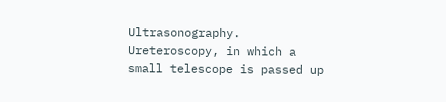Ultrasonography. Ureteroscopy, in which a small telescope is passed up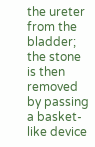the ureter from the bladder; the stone is then removed by passing a basket-like device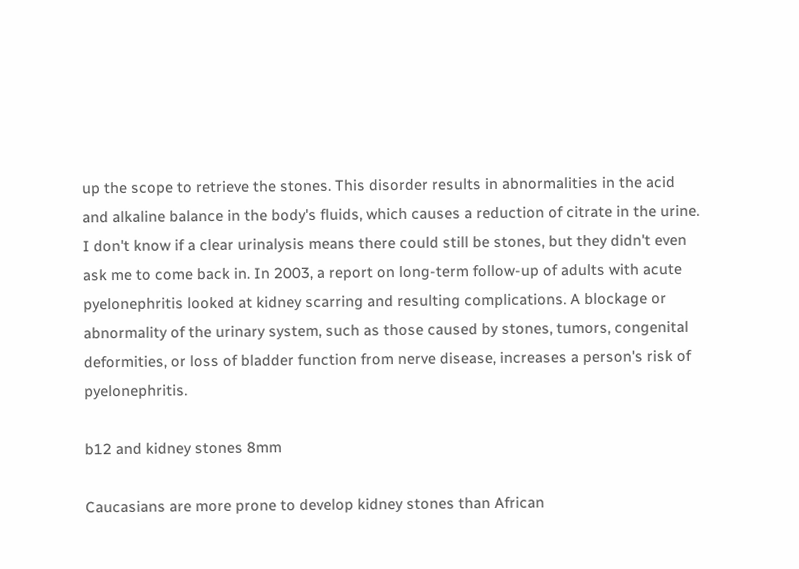up the scope to retrieve the stones. This disorder results in abnormalities in the acid and alkaline balance in the body's fluids, which causes a reduction of citrate in the urine. I don't know if a clear urinalysis means there could still be stones, but they didn't even ask me to come back in. In 2003, a report on long-term follow-up of adults with acute pyelonephritis looked at kidney scarring and resulting complications. A blockage or abnormality of the urinary system, such as those caused by stones, tumors, congenital deformities, or loss of bladder function from nerve disease, increases a person's risk of pyelonephritis.

b12 and kidney stones 8mm

Caucasians are more prone to develop kidney stones than African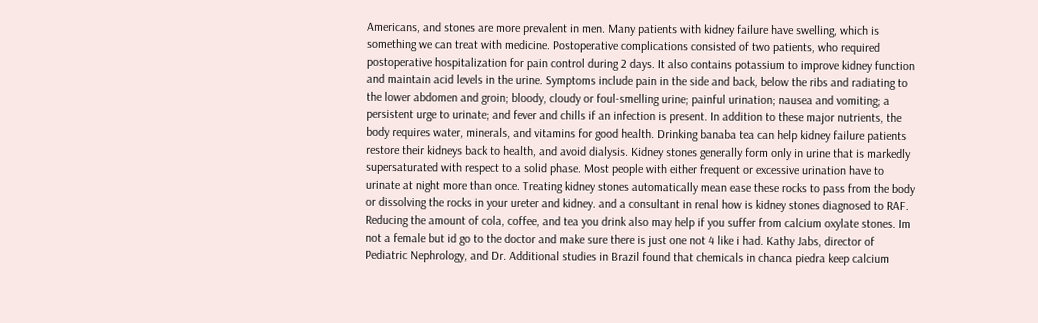Americans, and stones are more prevalent in men. Many patients with kidney failure have swelling, which is something we can treat with medicine. Postoperative complications consisted of two patients, who required postoperative hospitalization for pain control during 2 days. It also contains potassium to improve kidney function and maintain acid levels in the urine. Symptoms include pain in the side and back, below the ribs and radiating to the lower abdomen and groin; bloody, cloudy or foul-smelling urine; painful urination; nausea and vomiting; a persistent urge to urinate; and fever and chills if an infection is present. In addition to these major nutrients, the body requires water, minerals, and vitamins for good health. Drinking banaba tea can help kidney failure patients restore their kidneys back to health, and avoid dialysis. Kidney stones generally form only in urine that is markedly supersaturated with respect to a solid phase. Most people with either frequent or excessive urination have to urinate at night more than once. Treating kidney stones automatically mean ease these rocks to pass from the body or dissolving the rocks in your ureter and kidney. and a consultant in renal how is kidney stones diagnosed to RAF. Reducing the amount of cola, coffee, and tea you drink also may help if you suffer from calcium oxylate stones. Im not a female but id go to the doctor and make sure there is just one not 4 like i had. Kathy Jabs, director of Pediatric Nephrology, and Dr. Additional studies in Brazil found that chemicals in chanca piedra keep calcium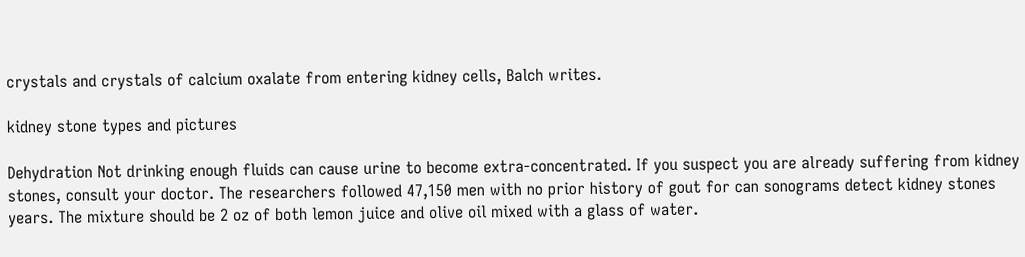crystals and crystals of calcium oxalate from entering kidney cells, Balch writes.

kidney stone types and pictures

Dehydration Not drinking enough fluids can cause urine to become extra-concentrated. If you suspect you are already suffering from kidney stones, consult your doctor. The researchers followed 47,150 men with no prior history of gout for can sonograms detect kidney stones years. The mixture should be 2 oz of both lemon juice and olive oil mixed with a glass of water.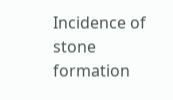Incidence of stone formation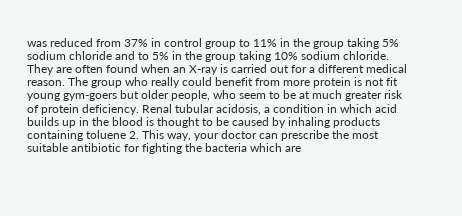was reduced from 37% in control group to 11% in the group taking 5% sodium chloride and to 5% in the group taking 10% sodium chloride. They are often found when an X-ray is carried out for a different medical reason. The group who really could benefit from more protein is not fit young gym-goers but older people, who seem to be at much greater risk of protein deficiency. Renal tubular acidosis, a condition in which acid builds up in the blood is thought to be caused by inhaling products containing toluene 2. This way, your doctor can prescribe the most suitable antibiotic for fighting the bacteria which are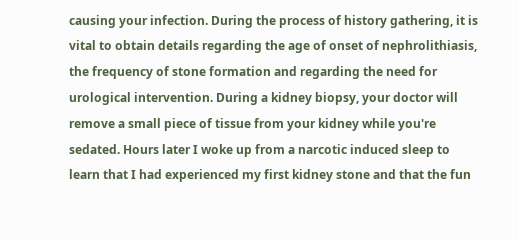causing your infection. During the process of history gathering, it is vital to obtain details regarding the age of onset of nephrolithiasis, the frequency of stone formation and regarding the need for urological intervention. During a kidney biopsy, your doctor will remove a small piece of tissue from your kidney while you're sedated. Hours later I woke up from a narcotic induced sleep to learn that I had experienced my first kidney stone and that the fun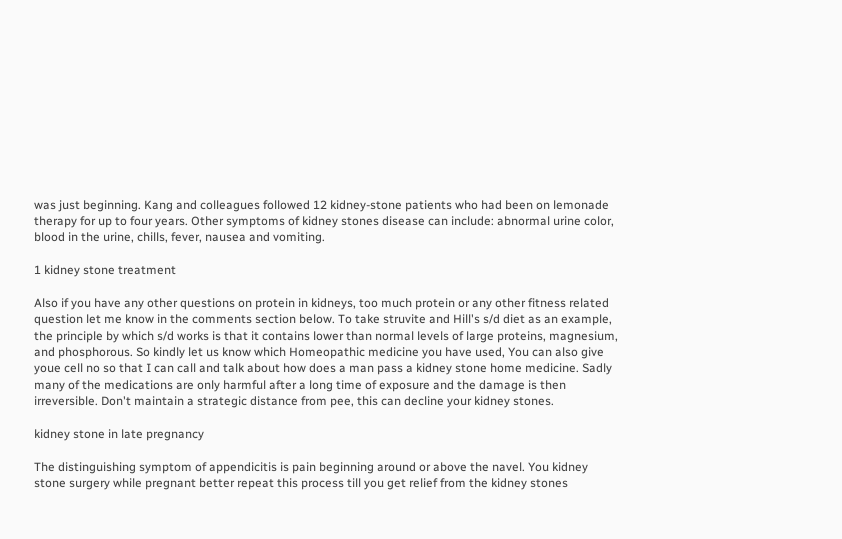was just beginning. Kang and colleagues followed 12 kidney-stone patients who had been on lemonade therapy for up to four years. Other symptoms of kidney stones disease can include: abnormal urine color, blood in the urine, chills, fever, nausea and vomiting.

1 kidney stone treatment

Also if you have any other questions on protein in kidneys, too much protein or any other fitness related question let me know in the comments section below. To take struvite and Hill's s/d diet as an example, the principle by which s/d works is that it contains lower than normal levels of large proteins, magnesium, and phosphorous. So kindly let us know which Homeopathic medicine you have used, You can also give youe cell no so that I can call and talk about how does a man pass a kidney stone home medicine. Sadly many of the medications are only harmful after a long time of exposure and the damage is then irreversible. Don't maintain a strategic distance from pee, this can decline your kidney stones.

kidney stone in late pregnancy

The distinguishing symptom of appendicitis is pain beginning around or above the navel. You kidney stone surgery while pregnant better repeat this process till you get relief from the kidney stones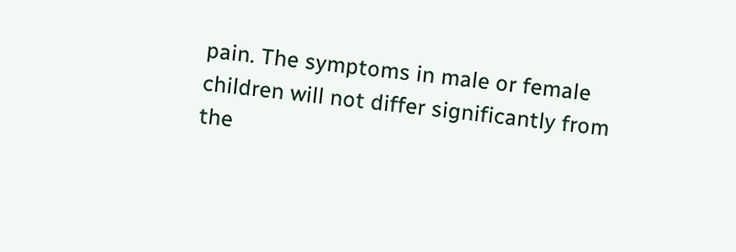pain. The symptoms in male or female children will not differ significantly from the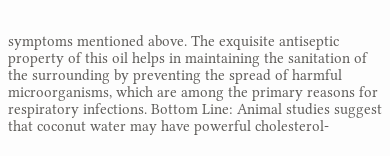symptoms mentioned above. The exquisite antiseptic property of this oil helps in maintaining the sanitation of the surrounding by preventing the spread of harmful microorganisms, which are among the primary reasons for respiratory infections. Bottom Line: Animal studies suggest that coconut water may have powerful cholesterol-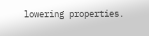lowering properties.